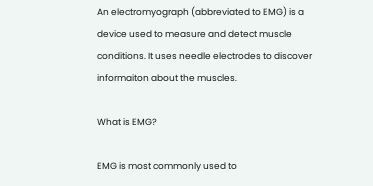An electromyograph (abbreviated to EMG) is a device used to measure and detect muscle conditions. It uses needle electrodes to discover informaiton about the muscles.

What is EMG?

EMG is most commonly used to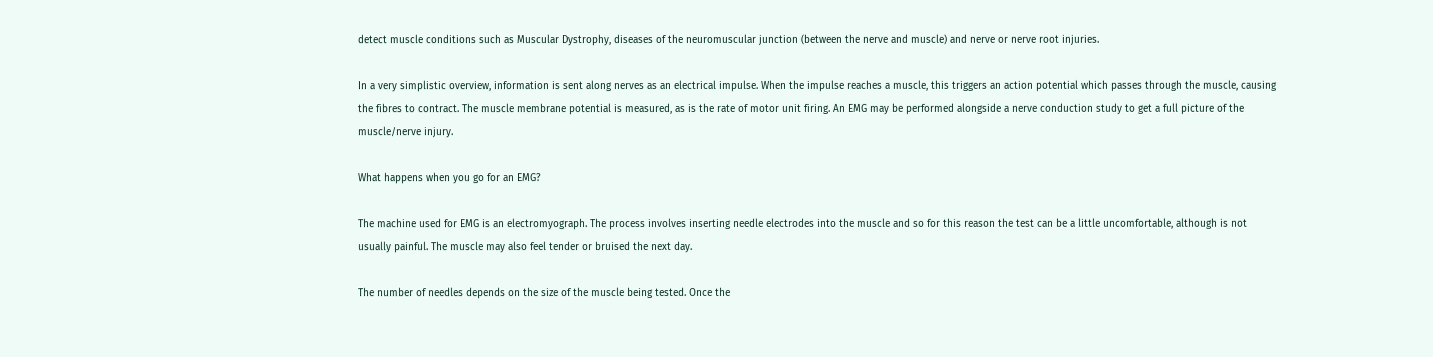detect muscle conditions such as Muscular Dystrophy, diseases of the neuromuscular junction (between the nerve and muscle) and nerve or nerve root injuries.

In a very simplistic overview, information is sent along nerves as an electrical impulse. When the impulse reaches a muscle, this triggers an action potential which passes through the muscle, causing the fibres to contract. The muscle membrane potential is measured, as is the rate of motor unit firing. An EMG may be performed alongside a nerve conduction study to get a full picture of the muscle/nerve injury.

What happens when you go for an EMG?

The machine used for EMG is an electromyograph. The process involves inserting needle electrodes into the muscle and so for this reason the test can be a little uncomfortable, although is not usually painful. The muscle may also feel tender or bruised the next day.

The number of needles depends on the size of the muscle being tested. Once the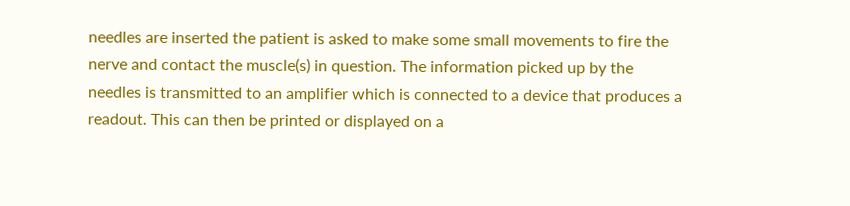needles are inserted the patient is asked to make some small movements to fire the nerve and contact the muscle(s) in question. The information picked up by the needles is transmitted to an amplifier which is connected to a device that produces a readout. This can then be printed or displayed on a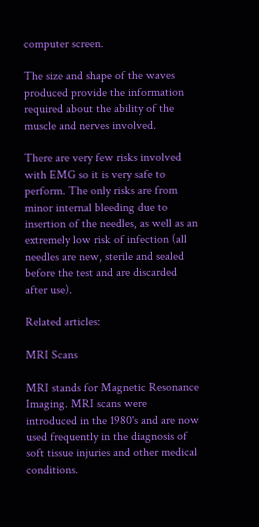computer screen.

The size and shape of the waves produced provide the information required about the ability of the muscle and nerves involved.

There are very few risks involved with EMG so it is very safe to perform. The only risks are from minor internal bleeding due to insertion of the needles, as well as an extremely low risk of infection (all needles are new, sterile and sealed before the test and are discarded after use).

Related articles:

MRI Scans

MRI stands for Magnetic Resonance Imaging. MRI scans were introduced in the 1980's and are now used frequently in the diagnosis of soft tissue injuries and other medical conditions.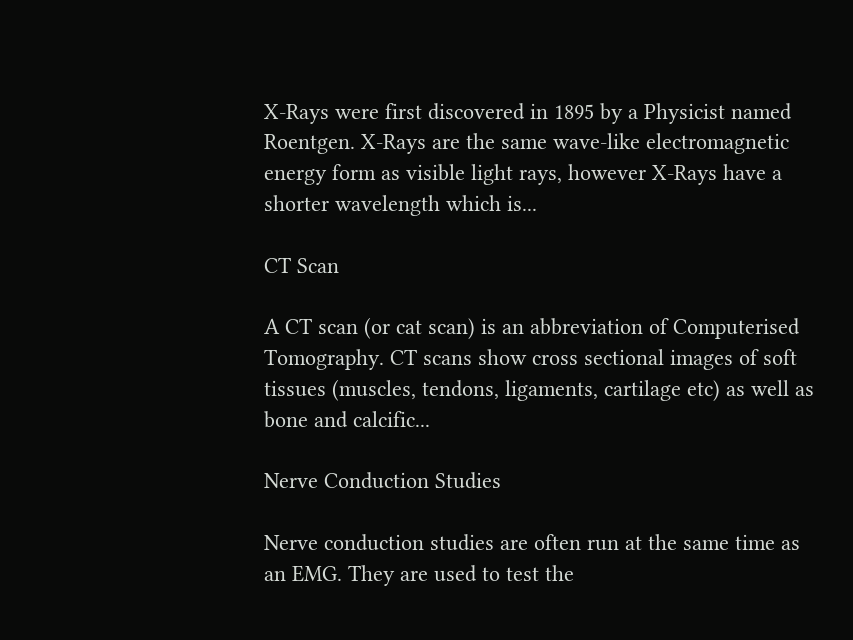X-Rays were first discovered in 1895 by a Physicist named Roentgen. X-Rays are the same wave-like electromagnetic energy form as visible light rays, however X-Rays have a shorter wavelength which is...

CT Scan

A CT scan (or cat scan) is an abbreviation of Computerised Tomography. CT scans show cross sectional images of soft tissues (muscles, tendons, ligaments, cartilage etc) as well as bone and calcific...

Nerve Conduction Studies

Nerve conduction studies are often run at the same time as an EMG. They are used to test the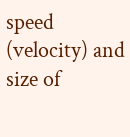speed (velocity) and size of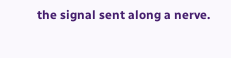the signal sent along a nerve.